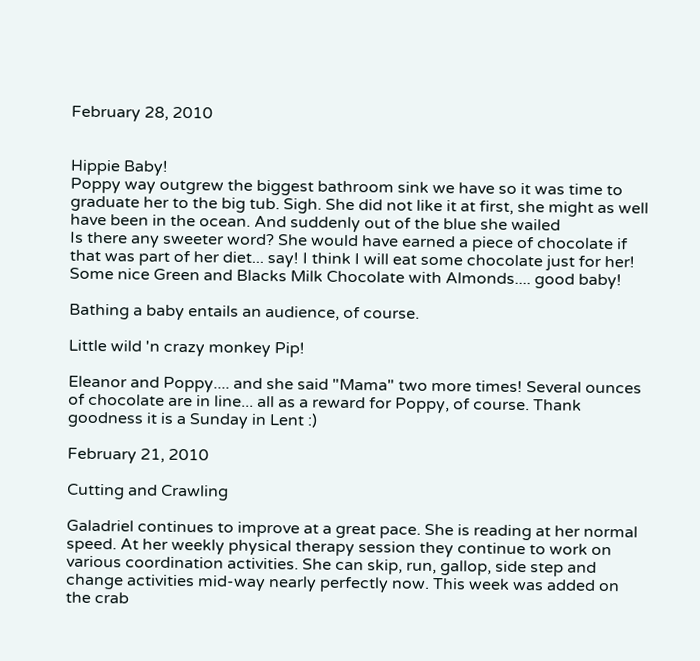February 28, 2010


Hippie Baby!
Poppy way outgrew the biggest bathroom sink we have so it was time to graduate her to the big tub. Sigh. She did not like it at first, she might as well have been in the ocean. And suddenly out of the blue she wailed
Is there any sweeter word? She would have earned a piece of chocolate if that was part of her diet... say! I think I will eat some chocolate just for her! Some nice Green and Blacks Milk Chocolate with Almonds.... good baby!

Bathing a baby entails an audience, of course.

Little wild 'n crazy monkey Pip!

Eleanor and Poppy.... and she said "Mama" two more times! Several ounces of chocolate are in line... all as a reward for Poppy, of course. Thank goodness it is a Sunday in Lent :)

February 21, 2010

Cutting and Crawling

Galadriel continues to improve at a great pace. She is reading at her normal speed. At her weekly physical therapy session they continue to work on various coordination activities. She can skip, run, gallop, side step and change activities mid-way nearly perfectly now. This week was added on the crab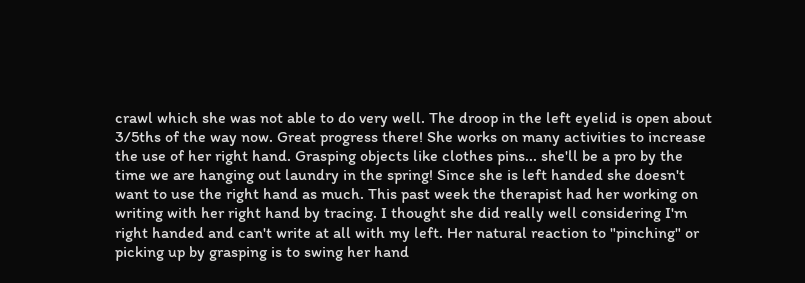crawl which she was not able to do very well. The droop in the left eyelid is open about 3/5ths of the way now. Great progress there! She works on many activities to increase the use of her right hand. Grasping objects like clothes pins... she'll be a pro by the time we are hanging out laundry in the spring! Since she is left handed she doesn't want to use the right hand as much. This past week the therapist had her working on writing with her right hand by tracing. I thought she did really well considering I'm right handed and can't write at all with my left. Her natural reaction to "pinching" or picking up by grasping is to swing her hand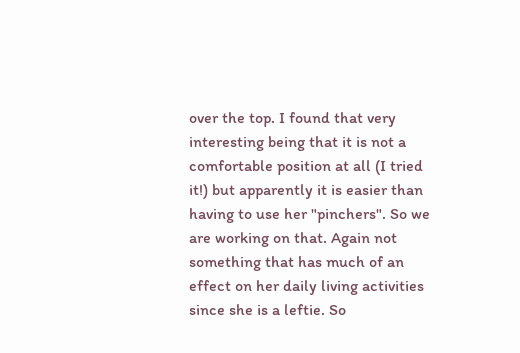over the top. I found that very interesting being that it is not a comfortable position at all (I tried it!) but apparently it is easier than having to use her "pinchers". So we are working on that. Again not something that has much of an effect on her daily living activities since she is a leftie. So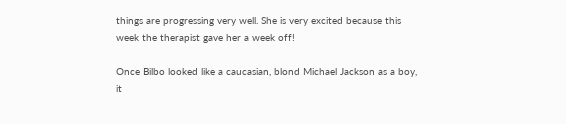things are progressing very well. She is very excited because this week the therapist gave her a week off!

Once Bilbo looked like a caucasian, blond Michael Jackson as a boy, it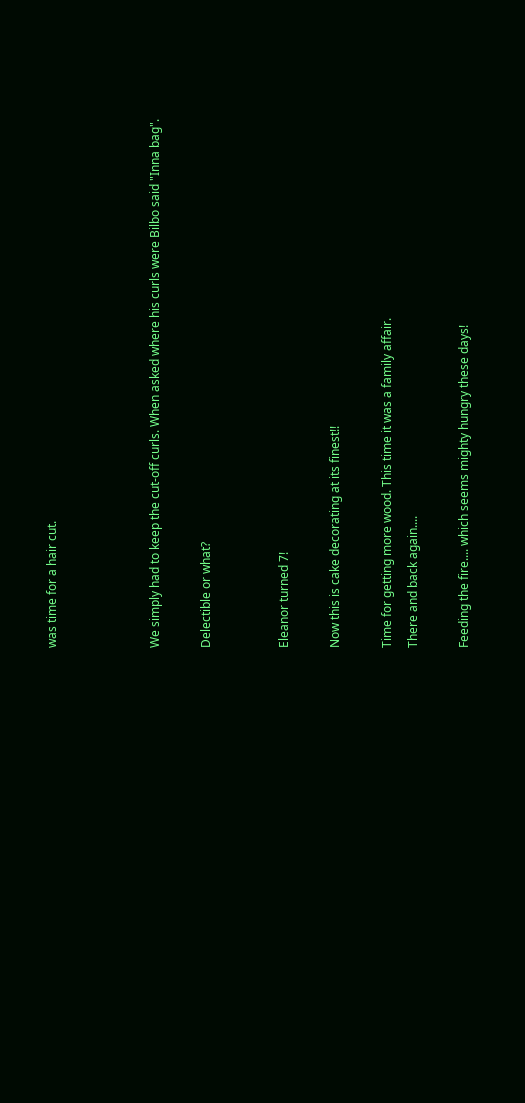was time for a hair cut.



We simply had to keep the cut-off curls. When asked where his curls were Bilbo said "Inna bag".

Delectible or what?


Eleanor turned 7!

Now this is cake decorating at its finest!!

Time for getting more wood. This time it was a family affair.
There and back again....

Feeding the fire.... which seems mighty hungry these days!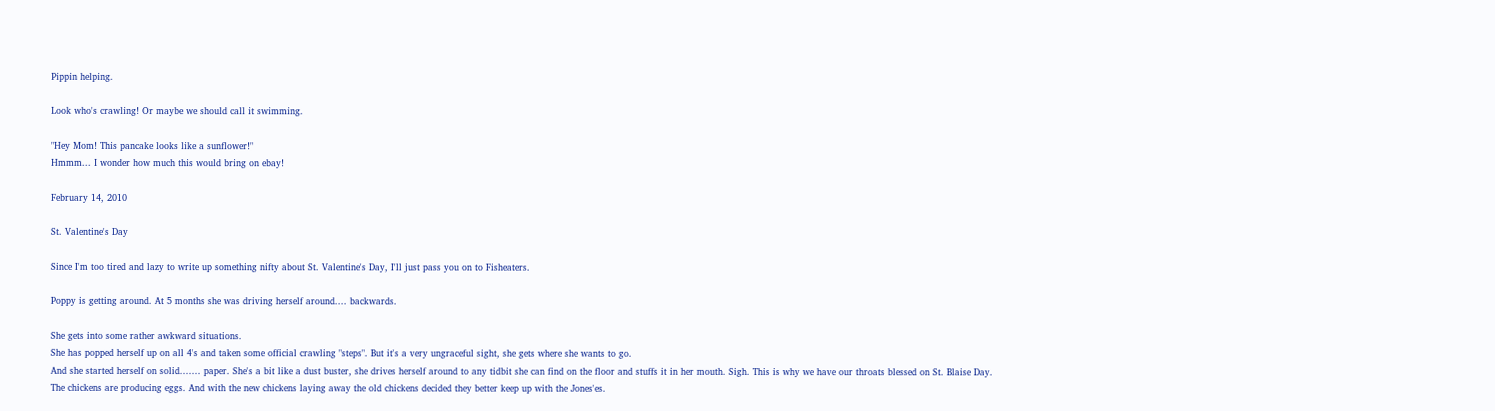Pippin helping.

Look who's crawling! Or maybe we should call it swimming.

"Hey Mom! This pancake looks like a sunflower!"
Hmmm... I wonder how much this would bring on ebay!

February 14, 2010

St. Valentine's Day

Since I'm too tired and lazy to write up something nifty about St. Valentine's Day, I'll just pass you on to Fisheaters.

Poppy is getting around. At 5 months she was driving herself around.... backwards.

She gets into some rather awkward situations.
She has popped herself up on all 4's and taken some official crawling "steps". But it's a very ungraceful sight, she gets where she wants to go.
And she started herself on solid....... paper. She's a bit like a dust buster, she drives herself around to any tidbit she can find on the floor and stuffs it in her mouth. Sigh. This is why we have our throats blessed on St. Blaise Day.
The chickens are producing eggs. And with the new chickens laying away the old chickens decided they better keep up with the Jones'es.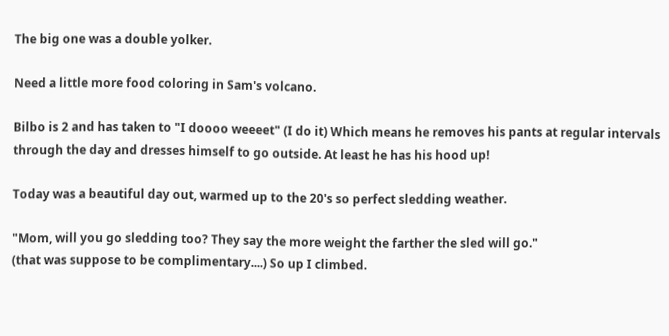The big one was a double yolker.

Need a little more food coloring in Sam's volcano.

Bilbo is 2 and has taken to "I doooo weeeet" (I do it) Which means he removes his pants at regular intervals through the day and dresses himself to go outside. At least he has his hood up!

Today was a beautiful day out, warmed up to the 20's so perfect sledding weather.

"Mom, will you go sledding too? They say the more weight the farther the sled will go."
(that was suppose to be complimentary....) So up I climbed.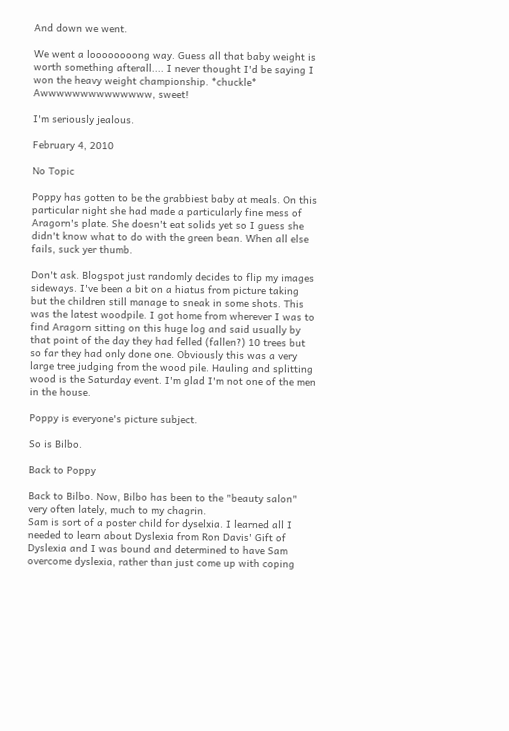And down we went.

We went a loooooooong way. Guess all that baby weight is worth something afterall.... I never thought I'd be saying I won the heavy weight championship. *chuckle*
Awwwwwwwwwwwwww, sweet!

I'm seriously jealous.

February 4, 2010

No Topic

Poppy has gotten to be the grabbiest baby at meals. On this particular night she had made a particularly fine mess of Aragorn's plate. She doesn't eat solids yet so I guess she didn't know what to do with the green bean. When all else fails, suck yer thumb.

Don't ask. Blogspot just randomly decides to flip my images sideways. I've been a bit on a hiatus from picture taking but the children still manage to sneak in some shots. This was the latest woodpile. I got home from wherever I was to find Aragorn sitting on this huge log and said usually by that point of the day they had felled (fallen?) 10 trees but so far they had only done one. Obviously this was a very large tree judging from the wood pile. Hauling and splitting wood is the Saturday event. I'm glad I'm not one of the men in the house.

Poppy is everyone's picture subject.

So is Bilbo.

Back to Poppy

Back to Bilbo. Now, Bilbo has been to the "beauty salon" very often lately, much to my chagrin.
Sam is sort of a poster child for dyselxia. I learned all I needed to learn about Dyslexia from Ron Davis' Gift of Dyslexia and I was bound and determined to have Sam overcome dyslexia, rather than just come up with coping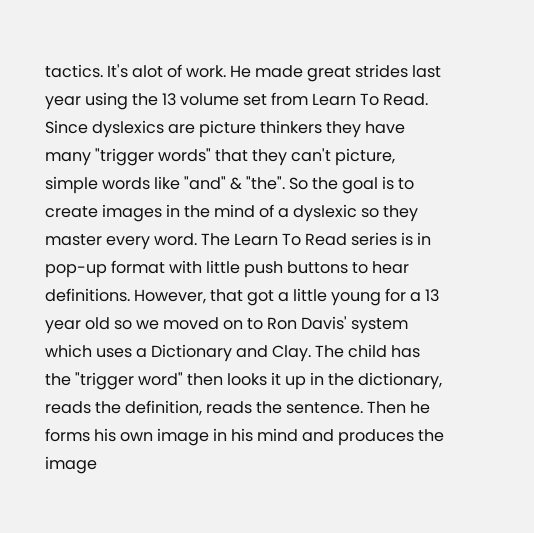tactics. It's alot of work. He made great strides last year using the 13 volume set from Learn To Read. Since dyslexics are picture thinkers they have many "trigger words" that they can't picture, simple words like "and" & "the". So the goal is to create images in the mind of a dyslexic so they master every word. The Learn To Read series is in pop-up format with little push buttons to hear definitions. However, that got a little young for a 13 year old so we moved on to Ron Davis' system which uses a Dictionary and Clay. The child has the "trigger word" then looks it up in the dictionary, reads the definition, reads the sentence. Then he forms his own image in his mind and produces the image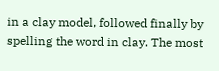in a clay model, followed finally by spelling the word in clay. The most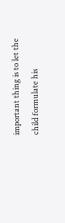important thing is to let the child formulate his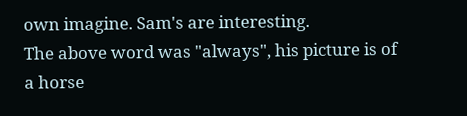own imagine. Sam's are interesting.
The above word was "always", his picture is of a horse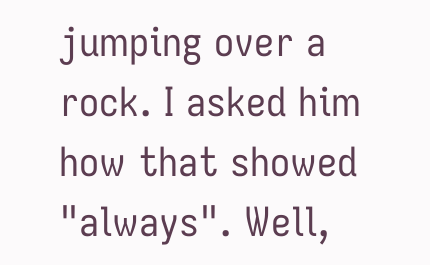jumping over a rock. I asked him how that showed "always". Well,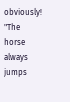obviously! "The horse always jumps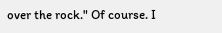over the rock." Of course. I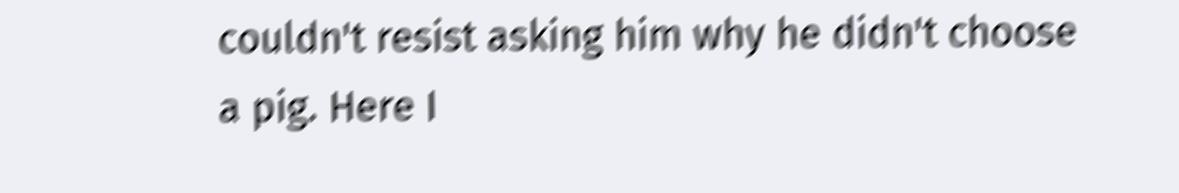couldn't resist asking him why he didn't choose a pig. Here I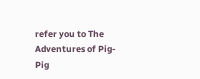refer you to The Adventures of Pig-Pig